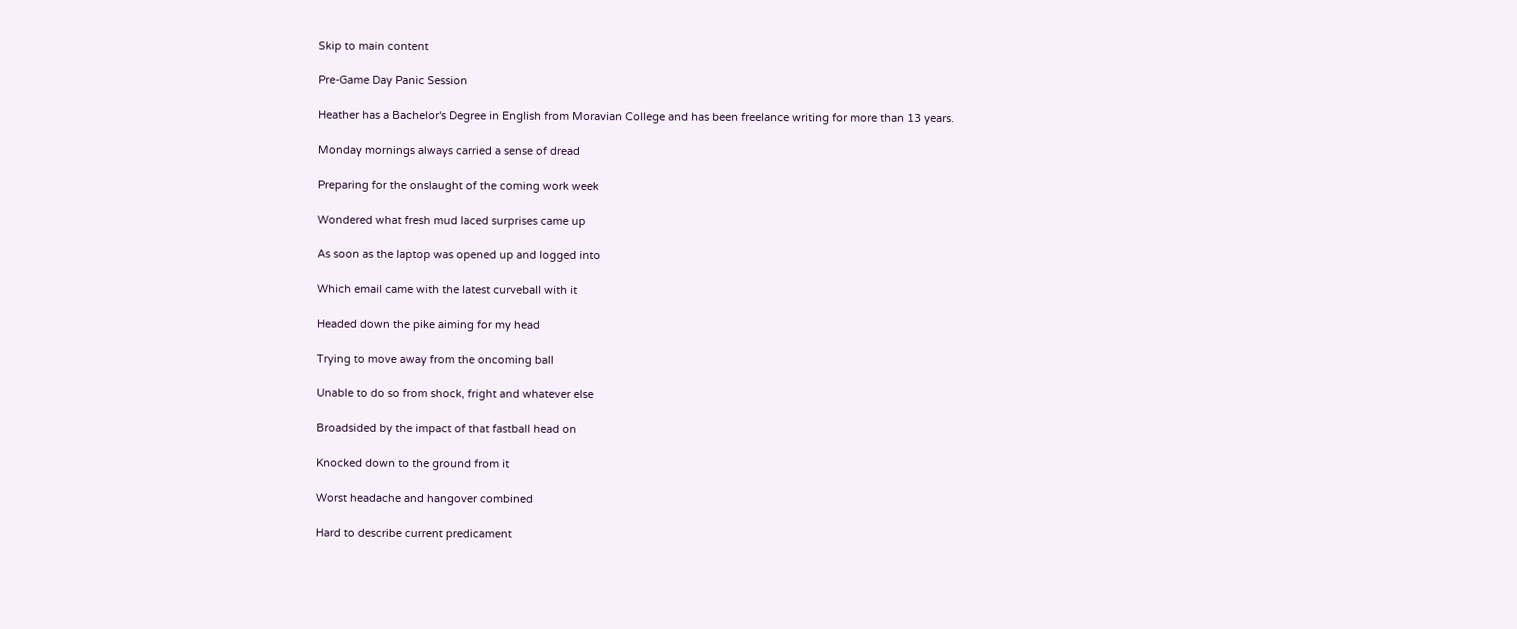Skip to main content

Pre-Game Day Panic Session

Heather has a Bachelor's Degree in English from Moravian College and has been freelance writing for more than 13 years.

Monday mornings always carried a sense of dread

Preparing for the onslaught of the coming work week

Wondered what fresh mud laced surprises came up

As soon as the laptop was opened up and logged into

Which email came with the latest curveball with it

Headed down the pike aiming for my head

Trying to move away from the oncoming ball

Unable to do so from shock, fright and whatever else

Broadsided by the impact of that fastball head on

Knocked down to the ground from it

Worst headache and hangover combined

Hard to describe current predicament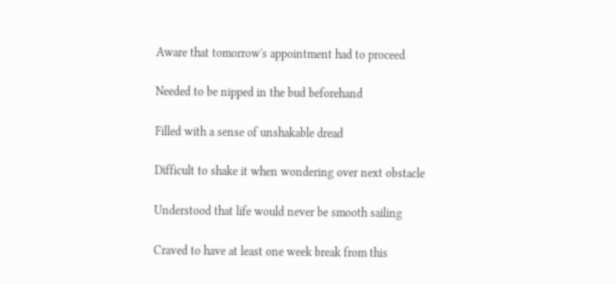Aware that tomorrow's appointment had to proceed

Needed to be nipped in the bud beforehand

Filled with a sense of unshakable dread

Difficult to shake it when wondering over next obstacle

Understood that life would never be smooth sailing

Craved to have at least one week break from this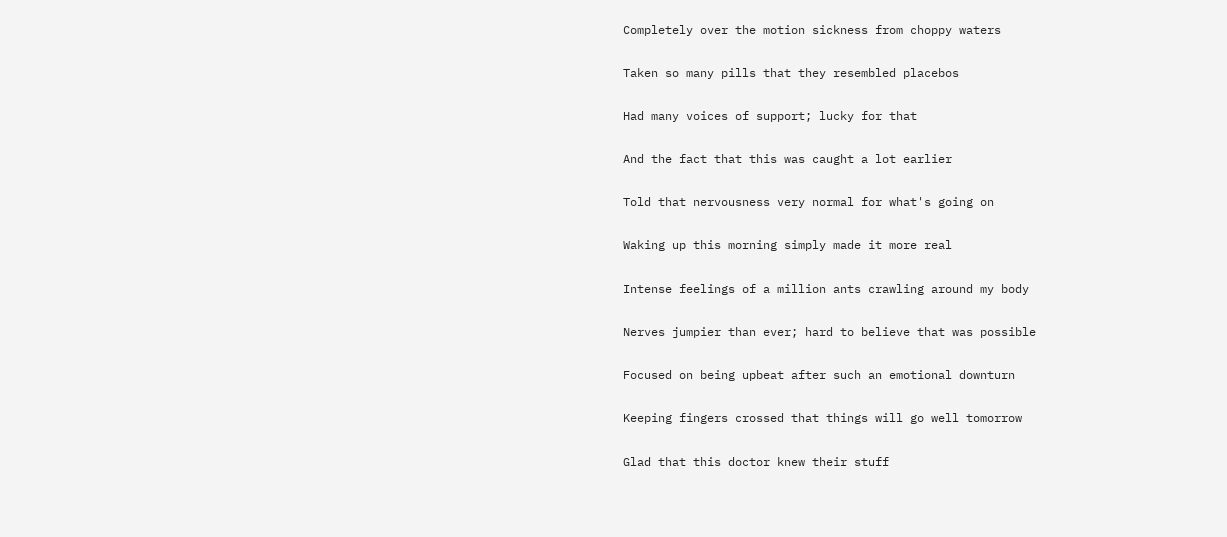Completely over the motion sickness from choppy waters

Taken so many pills that they resembled placebos

Had many voices of support; lucky for that

And the fact that this was caught a lot earlier

Told that nervousness very normal for what's going on

Waking up this morning simply made it more real

Intense feelings of a million ants crawling around my body

Nerves jumpier than ever; hard to believe that was possible

Focused on being upbeat after such an emotional downturn

Keeping fingers crossed that things will go well tomorrow

Glad that this doctor knew their stuff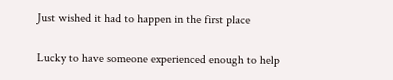Just wished it had to happen in the first place

Lucky to have someone experienced enough to help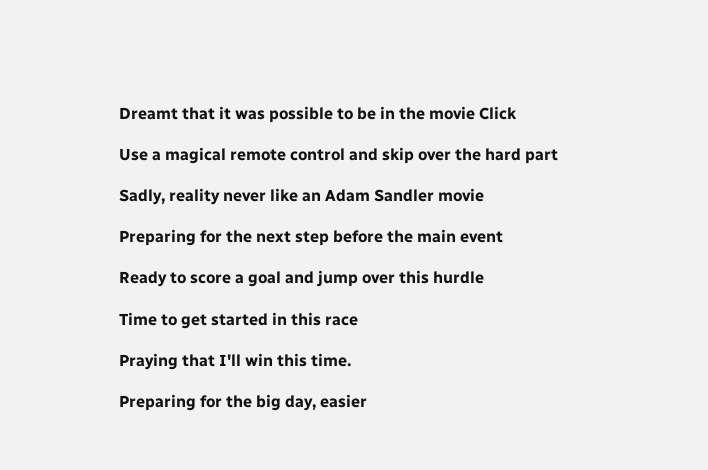Dreamt that it was possible to be in the movie Click

Use a magical remote control and skip over the hard part

Sadly, reality never like an Adam Sandler movie

Preparing for the next step before the main event

Ready to score a goal and jump over this hurdle

Time to get started in this race

Praying that I'll win this time.

Preparing for the big day, easier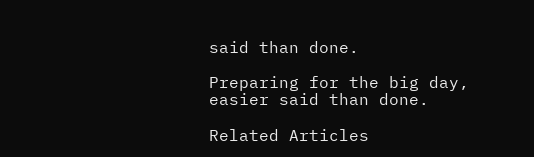said than done.

Preparing for the big day, easier said than done.

Related Articles